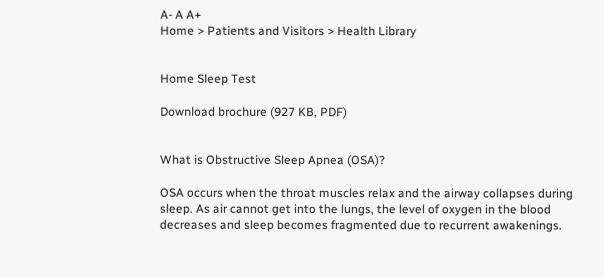A- A A+
Home > Patients and Visitors > Health Library


Home Sleep Test

Download brochure (927 KB, PDF)


What is Obstructive Sleep Apnea (OSA)?

OSA occurs when the throat muscles relax and the airway collapses during sleep. As air cannot get into the lungs, the level of oxygen in the blood decreases and sleep becomes fragmented due to recurrent awakenings.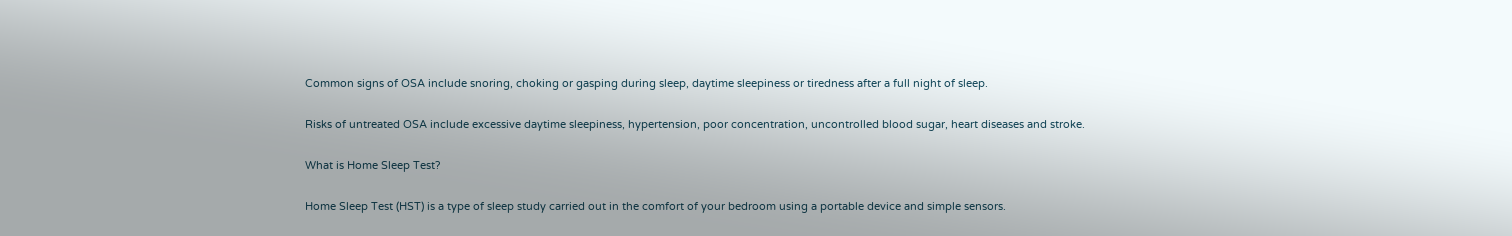Common signs of OSA include snoring, choking or gasping during sleep, daytime sleepiness or tiredness after a full night of sleep.

Risks of untreated OSA include excessive daytime sleepiness, hypertension, poor concentration, uncontrolled blood sugar, heart diseases and stroke.

What is Home Sleep Test?

Home Sleep Test (HST) is a type of sleep study carried out in the comfort of your bedroom using a portable device and simple sensors.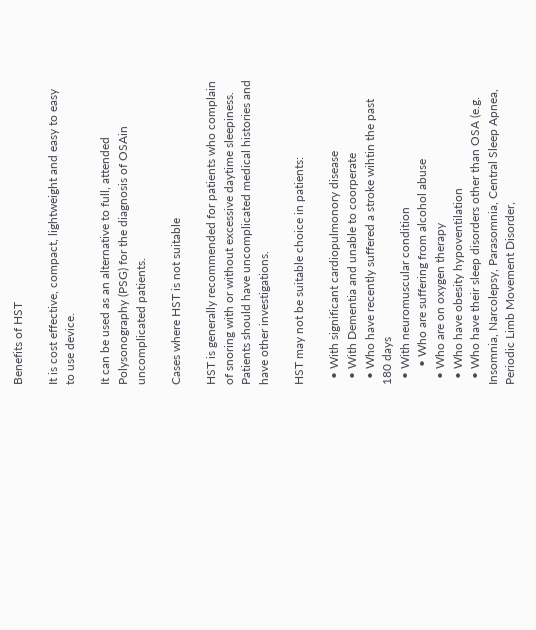Benefits of HST

It is cost effective, compact, lightweight and easy to easy to use device.

It can be used as an alternative to full, attended Polysonography (PSG) for the diagnosis of OSAin uncomplicated patients.

Cases where HST is not suitable

HST is generally recommended for patients who complain of snoring with or without excessive daytime sleepiness. Patients should have uncomplicated medical histories and have other investigations.

HST may not be suitable choice in patients:

  • With significant cardiopulmonory disease
  • With Dementia and unable to coorperate
  • Who have recently suffered a stroke wihtin the past 180 days
  • With neuromuscular condition
      • Who are suffering from alcohol abuse
  • Who are on oxygen therapy
  • Who have obesity hypoventilation
  • Who have their sleep disorders other than OSA (e.g. Insomnia, Narcolepsy, Parasomnia, Central Sleep Apnea, Periodic Limb Movement Disorder,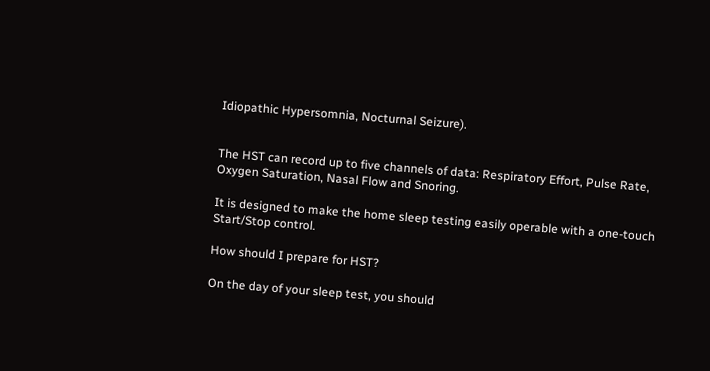Idiopathic Hypersomnia, Nocturnal Seizure).


The HST can record up to five channels of data: Respiratory Effort, Pulse Rate, Oxygen Saturation, Nasal Flow and Snoring.

It is designed to make the home sleep testing easily operable with a one-touch Start/Stop control.

How should I prepare for HST?

On the day of your sleep test, you should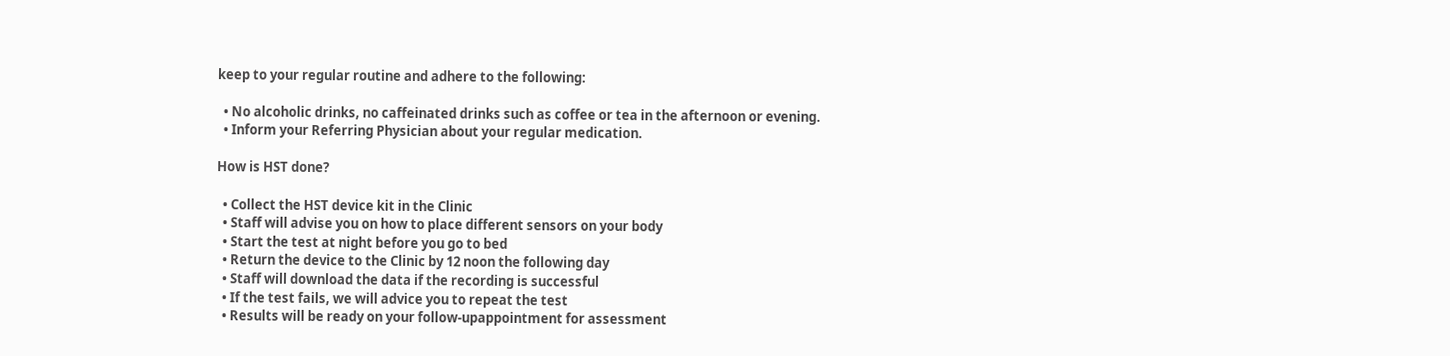keep to your regular routine and adhere to the following:

  • No alcoholic drinks, no caffeinated drinks such as coffee or tea in the afternoon or evening.
  • Inform your Referring Physician about your regular medication.

How is HST done?

  • Collect the HST device kit in the Clinic
  • Staff will advise you on how to place different sensors on your body
  • Start the test at night before you go to bed
  • Return the device to the Clinic by 12 noon the following day
  • Staff will download the data if the recording is successful
  • If the test fails, we will advice you to repeat the test
  • Results will be ready on your follow-upappointment for assessment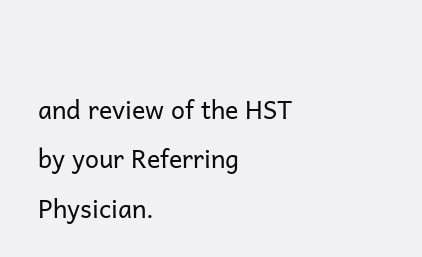and review of the HST by your Referring Physician.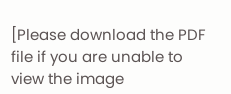[Please download the PDF file if you are unable to view the image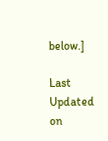below.]

Last Updated on